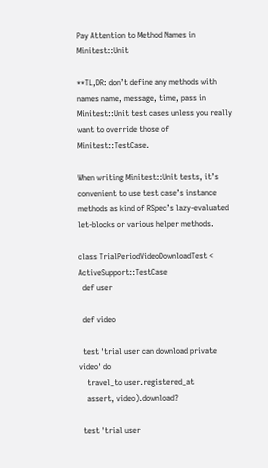Pay Attention to Method Names in Minitest::Unit

**TL,DR: don’t define any methods with names name, message, time, pass in Minitest::Unit test cases unless you really want to override those of Minitest::TestCase.

When writing Minitest::Unit tests, it’s convenient to use test case’s instance methods as kind of RSpec’s lazy-evaluated let-blocks or various helper methods.

class TrialPeriodVideoDownloadTest < ActiveSupport::TestCase
  def user

  def video

  test 'trial user can download private video' do
    travel_to user.registered_at
    assert, video).download?

  test 'trial user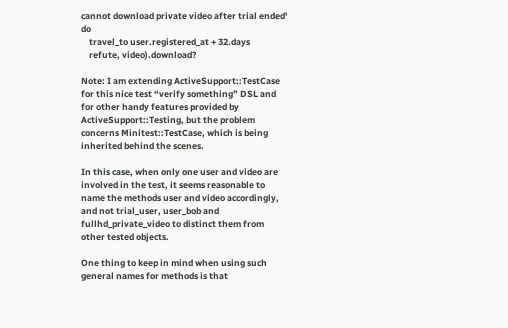cannot download private video after trial ended' do
    travel_to user.registered_at + 32.days
    refute, video).download?

Note: I am extending ActiveSupport::TestCase for this nice test “verify something” DSL and for other handy features provided by ActiveSupport::Testing, but the problem concerns Minitest::TestCase, which is being inherited behind the scenes.

In this case, when only one user and video are involved in the test, it seems reasonable to name the methods user and video accordingly, and not trial_user, user_bob and fullhd_private_video to distinct them from other tested objects.

One thing to keep in mind when using such general names for methods is that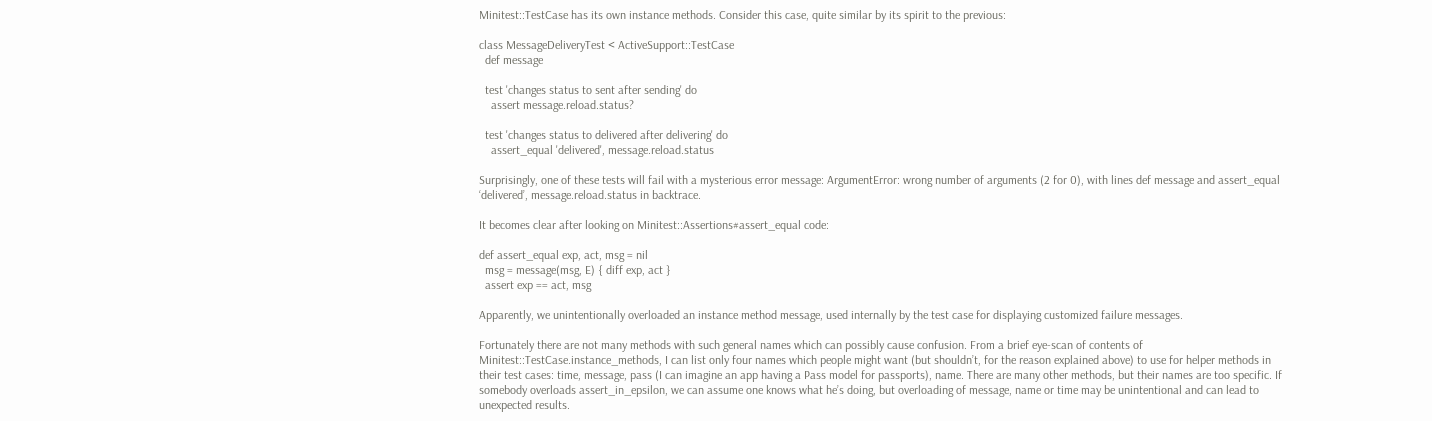Minitest::TestCase has its own instance methods. Consider this case, quite similar by its spirit to the previous:

class MessageDeliveryTest < ActiveSupport::TestCase
  def message

  test 'changes status to sent after sending' do
    assert message.reload.status?

  test 'changes status to delivered after delivering' do
    assert_equal 'delivered', message.reload.status

Surprisingly, one of these tests will fail with a mysterious error message: ArgumentError: wrong number of arguments (2 for 0), with lines def message and assert_equal ‘delivered’, message.reload.status in backtrace.

It becomes clear after looking on Minitest::Assertions#assert_equal code:

def assert_equal exp, act, msg = nil
  msg = message(msg, E) { diff exp, act }
  assert exp == act, msg

Apparently, we unintentionally overloaded an instance method message, used internally by the test case for displaying customized failure messages.

Fortunately there are not many methods with such general names which can possibly cause confusion. From a brief eye-scan of contents of Minitest::TestCase.instance_methods, I can list only four names which people might want (but shouldn’t, for the reason explained above) to use for helper methods in their test cases: time, message, pass (I can imagine an app having a Pass model for passports), name. There are many other methods, but their names are too specific. If somebody overloads assert_in_epsilon, we can assume one knows what he’s doing, but overloading of message, name or time may be unintentional and can lead to unexpected results.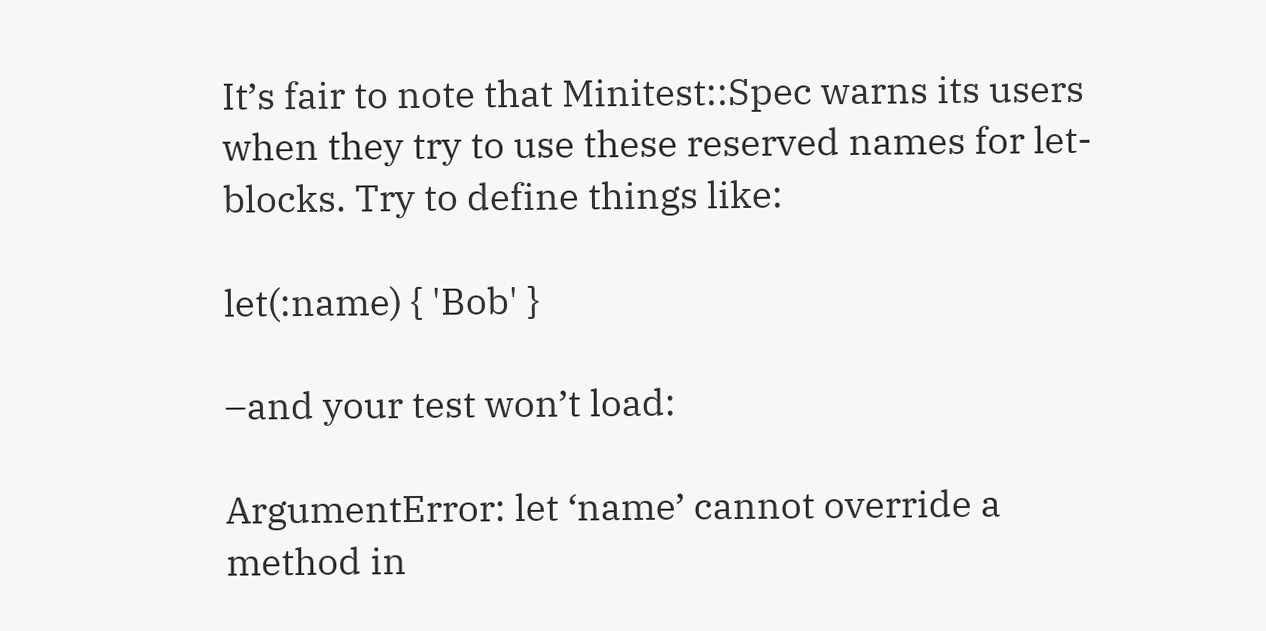It’s fair to note that Minitest::Spec warns its users when they try to use these reserved names for let-blocks. Try to define things like:

let(:name) { 'Bob' }

–and your test won’t load:

ArgumentError: let ‘name’ cannot override a method in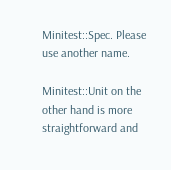Minitest::Spec. Please use another name.

Minitest::Unit on the other hand is more straightforward and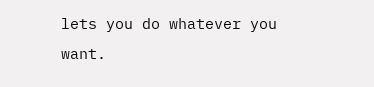lets you do whatever you want.